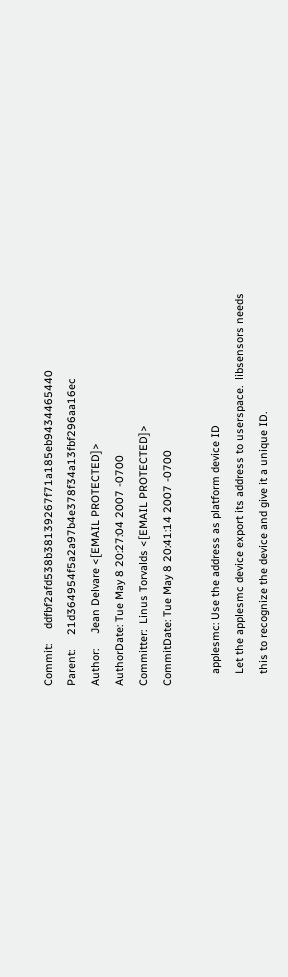Commit:     ddfbf2afd538b38139267f71a185eb9434465440
Parent:     21d364954f5a2a97b4e378f34a13fbf296aa16ec
Author:     Jean Delvare <[EMAIL PROTECTED]>
AuthorDate: Tue May 8 20:27:04 2007 -0700
Committer:  Linus Torvalds <[EMAIL PROTECTED]>
CommitDate: Tue May 8 20:41:14 2007 -0700

    applesmc: Use the address as platform device ID
    Let the applesmc device export its address to userspace.  libsensors needs
    this to recognize the device and give it a unique ID.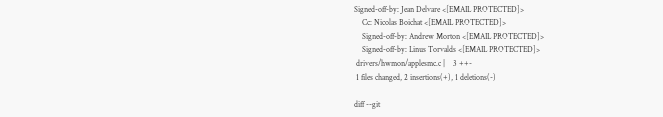Signed-off-by: Jean Delvare <[EMAIL PROTECTED]>
    Cc: Nicolas Boichat <[EMAIL PROTECTED]>
    Signed-off-by: Andrew Morton <[EMAIL PROTECTED]>
    Signed-off-by: Linus Torvalds <[EMAIL PROTECTED]>
 drivers/hwmon/applesmc.c |    3 ++-
 1 files changed, 2 insertions(+), 1 deletions(-)

diff --git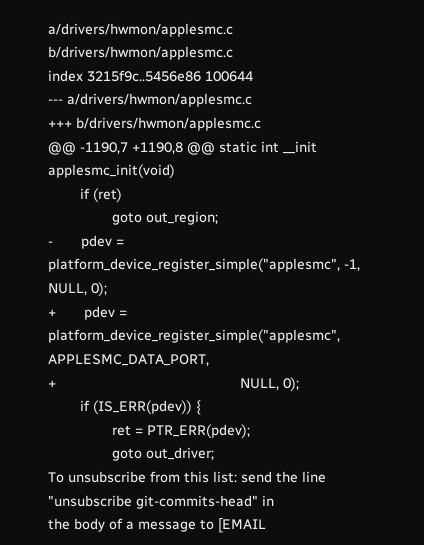a/drivers/hwmon/applesmc.c b/drivers/hwmon/applesmc.c
index 3215f9c..5456e86 100644
--- a/drivers/hwmon/applesmc.c
+++ b/drivers/hwmon/applesmc.c
@@ -1190,7 +1190,8 @@ static int __init applesmc_init(void)
        if (ret)
                goto out_region;
-       pdev = platform_device_register_simple("applesmc", -1, NULL, 0);
+       pdev = platform_device_register_simple("applesmc", APPLESMC_DATA_PORT,
+                                              NULL, 0);
        if (IS_ERR(pdev)) {
                ret = PTR_ERR(pdev);
                goto out_driver;
To unsubscribe from this list: send the line "unsubscribe git-commits-head" in
the body of a message to [EMAIL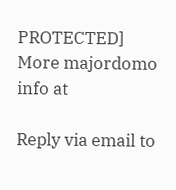PROTECTED]
More majordomo info at

Reply via email to